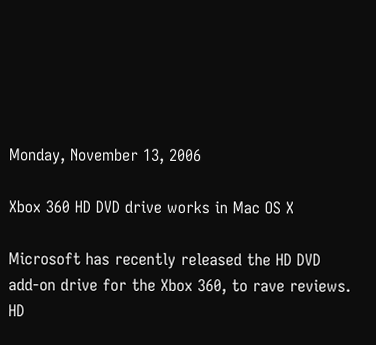Monday, November 13, 2006

Xbox 360 HD DVD drive works in Mac OS X

Microsoft has recently released the HD DVD add-on drive for the Xbox 360, to rave reviews. HD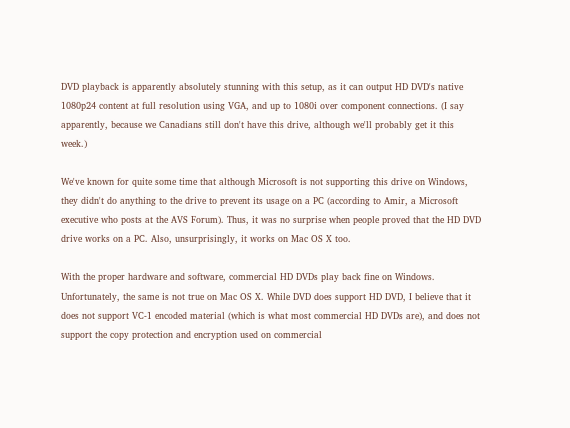DVD playback is apparently absolutely stunning with this setup, as it can output HD DVD's native 1080p24 content at full resolution using VGA, and up to 1080i over component connections. (I say apparently, because we Canadians still don't have this drive, although we'll probably get it this week.)

We've known for quite some time that although Microsoft is not supporting this drive on Windows, they didn't do anything to the drive to prevent its usage on a PC (according to Amir, a Microsoft executive who posts at the AVS Forum). Thus, it was no surprise when people proved that the HD DVD drive works on a PC. Also, unsurprisingly, it works on Mac OS X too.

With the proper hardware and software, commercial HD DVDs play back fine on Windows. Unfortunately, the same is not true on Mac OS X. While DVD does support HD DVD, I believe that it does not support VC-1 encoded material (which is what most commercial HD DVDs are), and does not support the copy protection and encryption used on commercial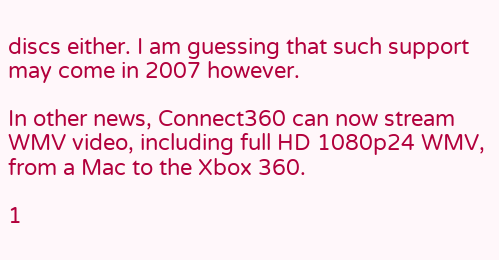discs either. I am guessing that such support may come in 2007 however.

In other news, Connect360 can now stream WMV video, including full HD 1080p24 WMV, from a Mac to the Xbox 360.

1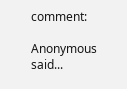comment:

Anonymous said...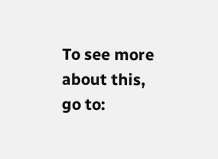To see more about this, go to: